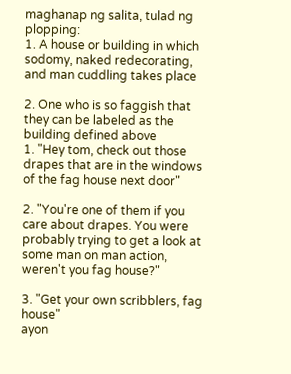maghanap ng salita, tulad ng plopping:
1. A house or building in which sodomy, naked redecorating, and man cuddling takes place

2. One who is so faggish that they can be labeled as the building defined above
1. "Hey tom, check out those drapes that are in the windows of the fag house next door"

2. "You're one of them if you care about drapes. You were probably trying to get a look at some man on man action, weren't you fag house?"

3. "Get your own scribblers, fag house"
ayon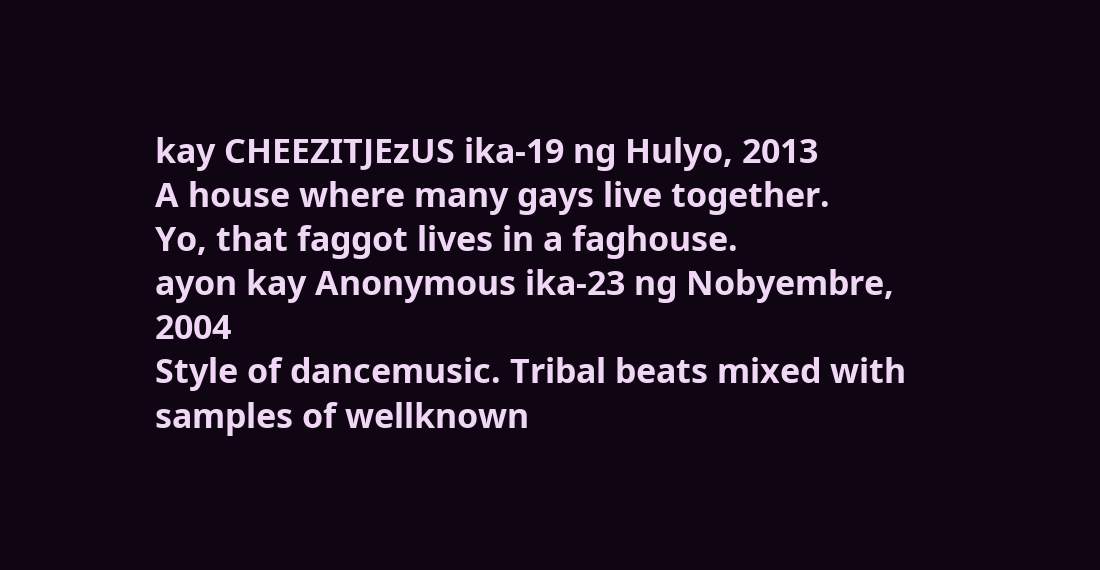kay CHEEZITJEzUS ika-19 ng Hulyo, 2013
A house where many gays live together.
Yo, that faggot lives in a faghouse.
ayon kay Anonymous ika-23 ng Nobyembre, 2004
Style of dancemusic. Tribal beats mixed with samples of wellknown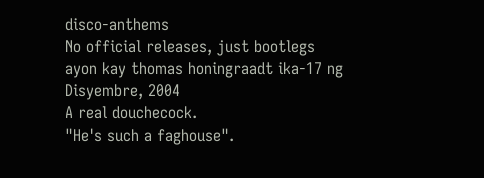disco-anthems
No official releases, just bootlegs
ayon kay thomas honingraadt ika-17 ng Disyembre, 2004
A real douchecock.
"He's such a faghouse".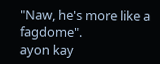"Naw, he's more like a fagdome".
ayon kay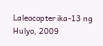Laleocopter ika-13 ng Hulyo, 2009